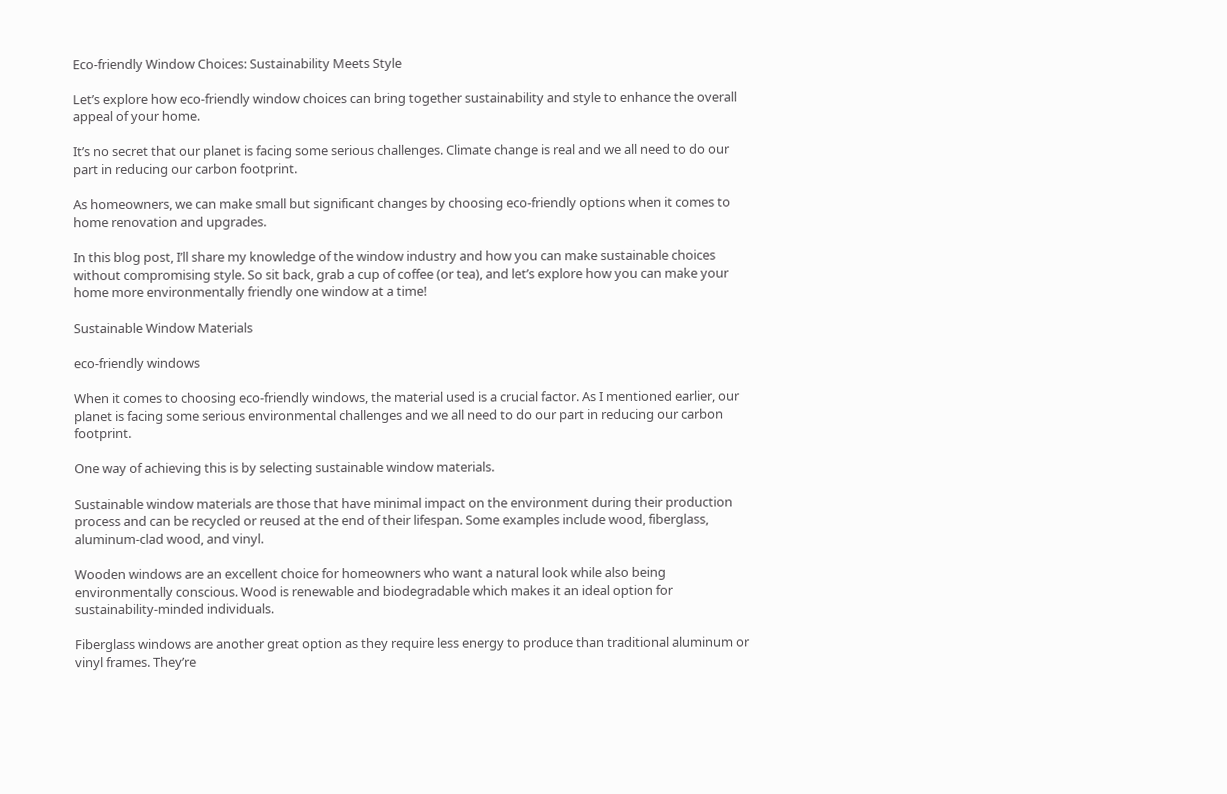Eco-friendly Window Choices: Sustainability Meets Style

Let’s explore how eco-friendly window choices can bring together sustainability and style to enhance the overall appeal of your home.

It’s no secret that our planet is facing some serious challenges. Climate change is real and we all need to do our part in reducing our carbon footprint.

As homeowners, we can make small but significant changes by choosing eco-friendly options when it comes to home renovation and upgrades.

In this blog post, I’ll share my knowledge of the window industry and how you can make sustainable choices without compromising style. So sit back, grab a cup of coffee (or tea), and let’s explore how you can make your home more environmentally friendly one window at a time!

Sustainable Window Materials

eco-friendly windows

When it comes to choosing eco-friendly windows, the material used is a crucial factor. As I mentioned earlier, our planet is facing some serious environmental challenges and we all need to do our part in reducing our carbon footprint.

One way of achieving this is by selecting sustainable window materials.

Sustainable window materials are those that have minimal impact on the environment during their production process and can be recycled or reused at the end of their lifespan. Some examples include wood, fiberglass, aluminum-clad wood, and vinyl.

Wooden windows are an excellent choice for homeowners who want a natural look while also being environmentally conscious. Wood is renewable and biodegradable which makes it an ideal option for sustainability-minded individuals.

Fiberglass windows are another great option as they require less energy to produce than traditional aluminum or vinyl frames. They’re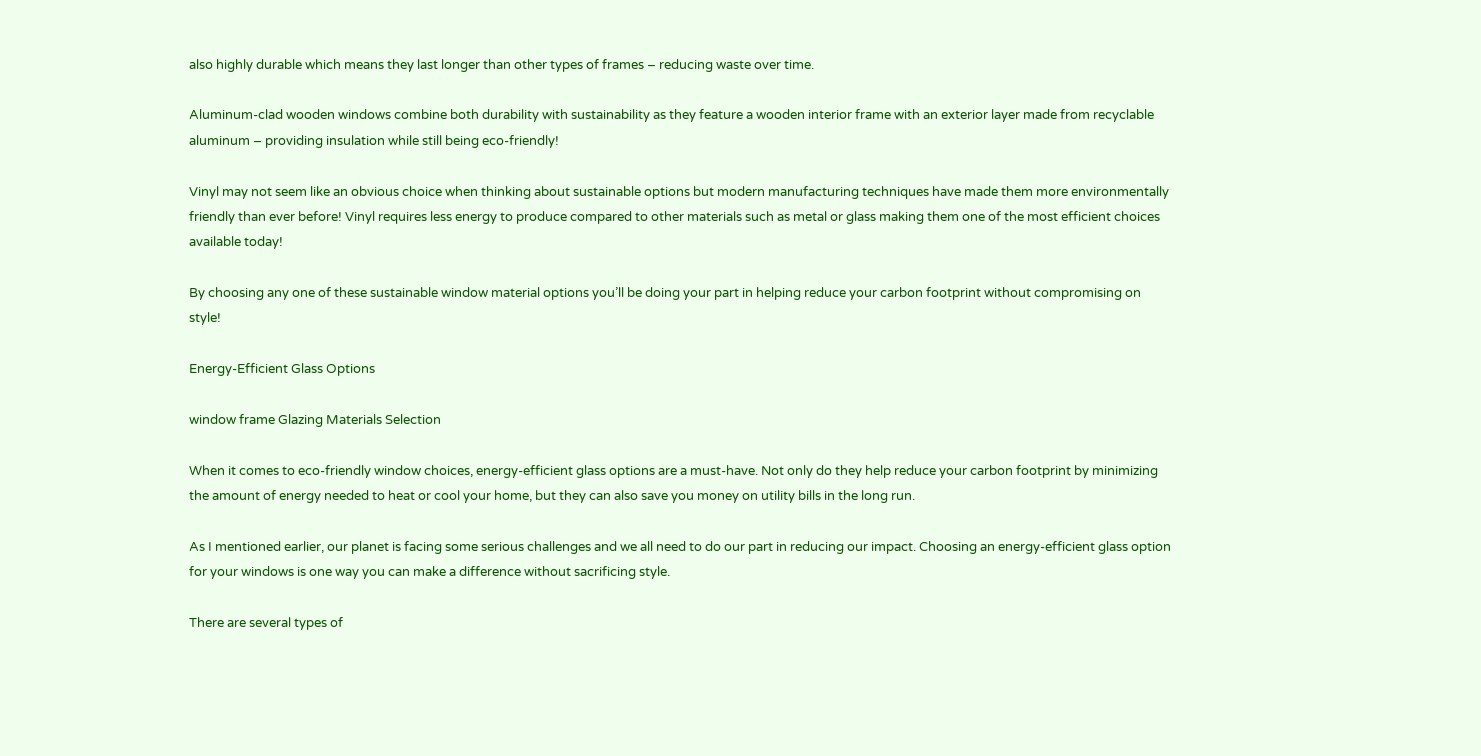also highly durable which means they last longer than other types of frames – reducing waste over time.

Aluminum-clad wooden windows combine both durability with sustainability as they feature a wooden interior frame with an exterior layer made from recyclable aluminum – providing insulation while still being eco-friendly!

Vinyl may not seem like an obvious choice when thinking about sustainable options but modern manufacturing techniques have made them more environmentally friendly than ever before! Vinyl requires less energy to produce compared to other materials such as metal or glass making them one of the most efficient choices available today!

By choosing any one of these sustainable window material options you’ll be doing your part in helping reduce your carbon footprint without compromising on style!

Energy-Efficient Glass Options

window frame Glazing Materials Selection

When it comes to eco-friendly window choices, energy-efficient glass options are a must-have. Not only do they help reduce your carbon footprint by minimizing the amount of energy needed to heat or cool your home, but they can also save you money on utility bills in the long run.

As I mentioned earlier, our planet is facing some serious challenges and we all need to do our part in reducing our impact. Choosing an energy-efficient glass option for your windows is one way you can make a difference without sacrificing style.

There are several types of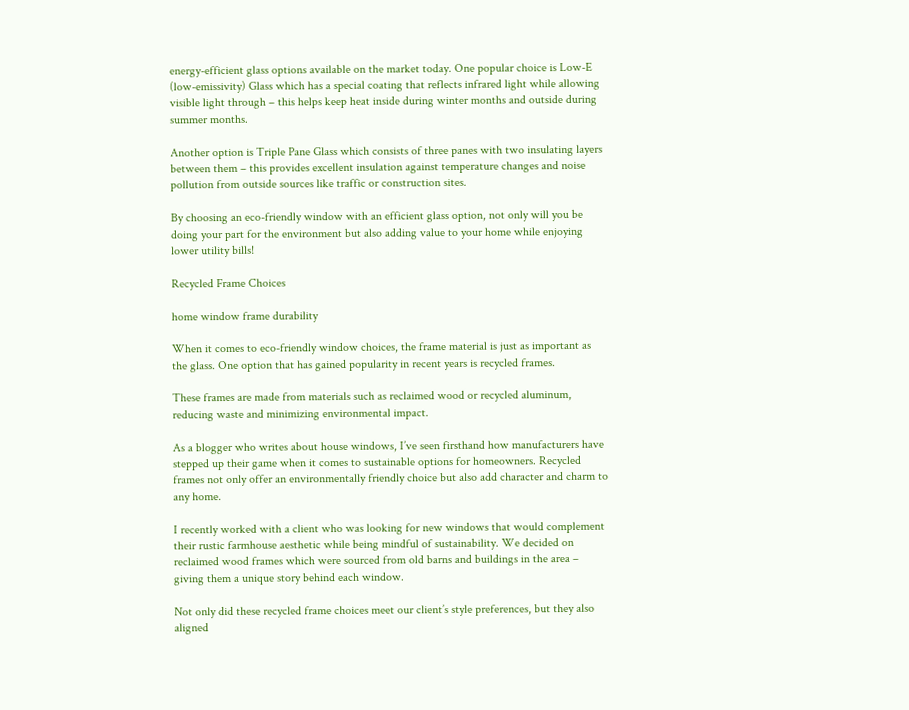energy-efficient glass options available on the market today. One popular choice is Low-E (low-emissivity) Glass which has a special coating that reflects infrared light while allowing visible light through – this helps keep heat inside during winter months and outside during summer months.

Another option is Triple Pane Glass which consists of three panes with two insulating layers between them – this provides excellent insulation against temperature changes and noise pollution from outside sources like traffic or construction sites.

By choosing an eco-friendly window with an efficient glass option, not only will you be doing your part for the environment but also adding value to your home while enjoying lower utility bills!

Recycled Frame Choices

home window frame durability

When it comes to eco-friendly window choices, the frame material is just as important as the glass. One option that has gained popularity in recent years is recycled frames.

These frames are made from materials such as reclaimed wood or recycled aluminum, reducing waste and minimizing environmental impact.

As a blogger who writes about house windows, I’ve seen firsthand how manufacturers have stepped up their game when it comes to sustainable options for homeowners. Recycled frames not only offer an environmentally friendly choice but also add character and charm to any home.

I recently worked with a client who was looking for new windows that would complement their rustic farmhouse aesthetic while being mindful of sustainability. We decided on reclaimed wood frames which were sourced from old barns and buildings in the area – giving them a unique story behind each window.

Not only did these recycled frame choices meet our client’s style preferences, but they also aligned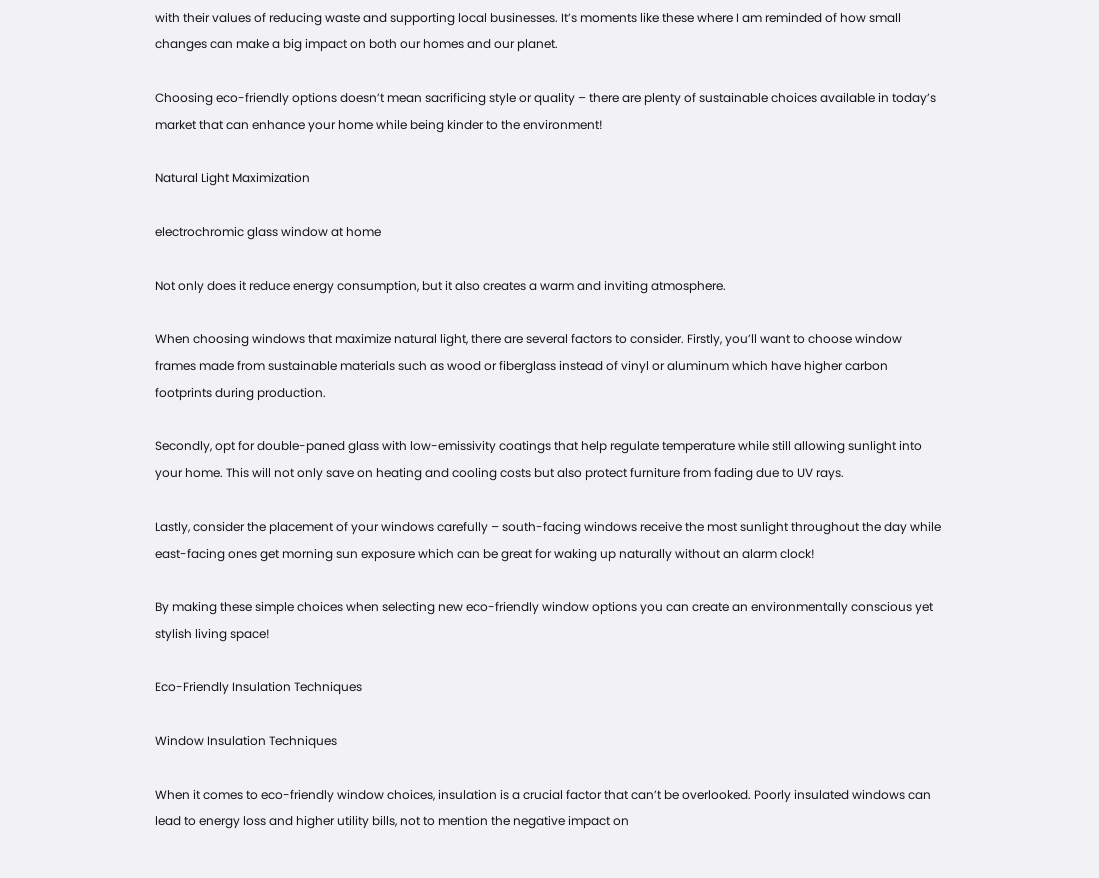with their values of reducing waste and supporting local businesses. It’s moments like these where I am reminded of how small changes can make a big impact on both our homes and our planet.

Choosing eco-friendly options doesn’t mean sacrificing style or quality – there are plenty of sustainable choices available in today’s market that can enhance your home while being kinder to the environment!

Natural Light Maximization

electrochromic glass window at home

Not only does it reduce energy consumption, but it also creates a warm and inviting atmosphere.

When choosing windows that maximize natural light, there are several factors to consider. Firstly, you’ll want to choose window frames made from sustainable materials such as wood or fiberglass instead of vinyl or aluminum which have higher carbon footprints during production.

Secondly, opt for double-paned glass with low-emissivity coatings that help regulate temperature while still allowing sunlight into your home. This will not only save on heating and cooling costs but also protect furniture from fading due to UV rays.

Lastly, consider the placement of your windows carefully – south-facing windows receive the most sunlight throughout the day while east-facing ones get morning sun exposure which can be great for waking up naturally without an alarm clock!

By making these simple choices when selecting new eco-friendly window options you can create an environmentally conscious yet stylish living space!

Eco-Friendly Insulation Techniques

Window Insulation Techniques

When it comes to eco-friendly window choices, insulation is a crucial factor that can’t be overlooked. Poorly insulated windows can lead to energy loss and higher utility bills, not to mention the negative impact on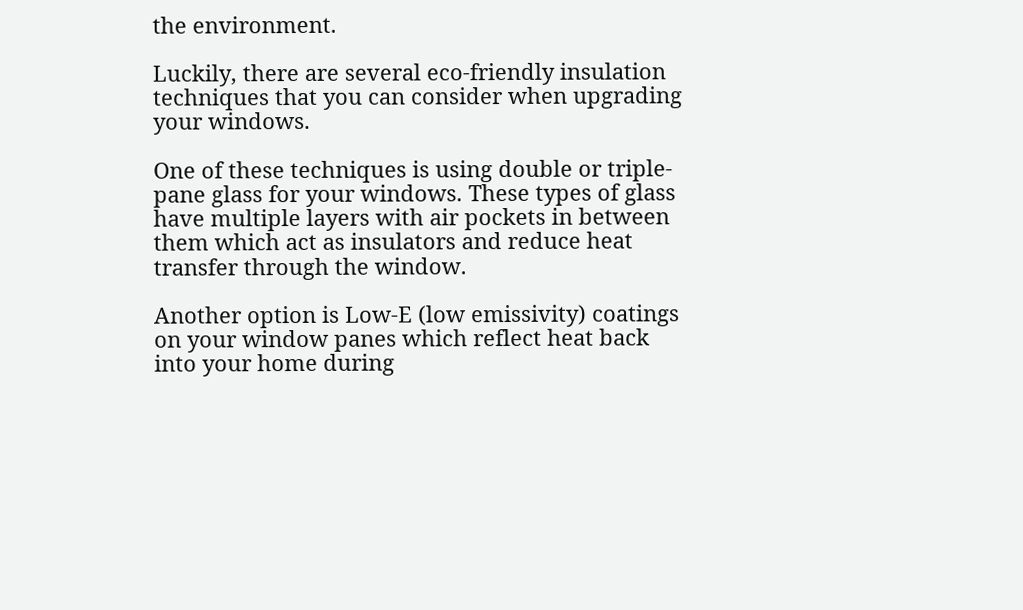the environment.

Luckily, there are several eco-friendly insulation techniques that you can consider when upgrading your windows.

One of these techniques is using double or triple-pane glass for your windows. These types of glass have multiple layers with air pockets in between them which act as insulators and reduce heat transfer through the window.

Another option is Low-E (low emissivity) coatings on your window panes which reflect heat back into your home during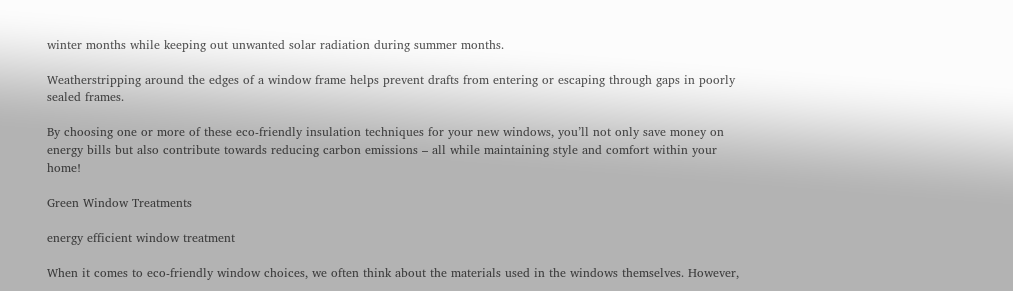winter months while keeping out unwanted solar radiation during summer months.

Weatherstripping around the edges of a window frame helps prevent drafts from entering or escaping through gaps in poorly sealed frames.

By choosing one or more of these eco-friendly insulation techniques for your new windows, you’ll not only save money on energy bills but also contribute towards reducing carbon emissions – all while maintaining style and comfort within your home!

Green Window Treatments

energy efficient window treatment

When it comes to eco-friendly window choices, we often think about the materials used in the windows themselves. However,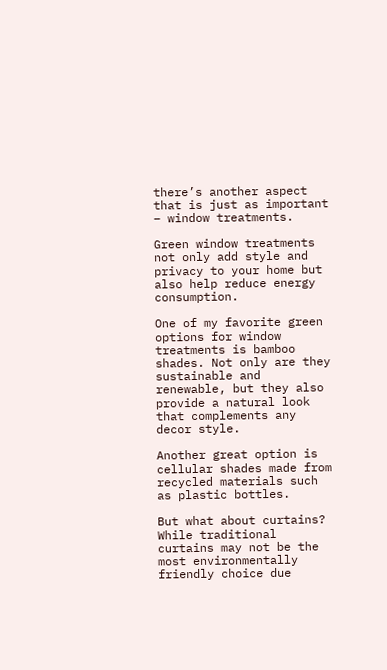there’s another aspect that is just as important – window treatments.

Green window treatments not only add style and privacy to your home but also help reduce energy consumption.

One of my favorite green options for window treatments is bamboo shades. Not only are they sustainable and renewable, but they also provide a natural look that complements any decor style.

Another great option is cellular shades made from recycled materials such as plastic bottles.

But what about curtains? While traditional curtains may not be the most environmentally friendly choice due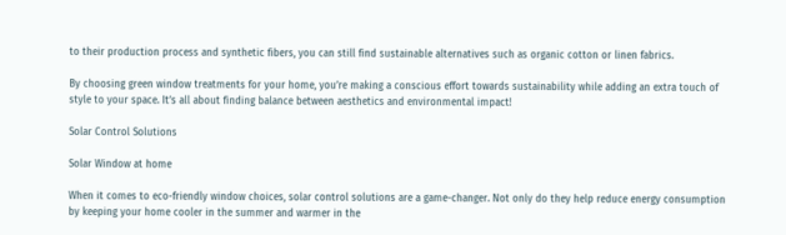to their production process and synthetic fibers, you can still find sustainable alternatives such as organic cotton or linen fabrics.

By choosing green window treatments for your home, you’re making a conscious effort towards sustainability while adding an extra touch of style to your space. It’s all about finding balance between aesthetics and environmental impact!

Solar Control Solutions

Solar Window at home

When it comes to eco-friendly window choices, solar control solutions are a game-changer. Not only do they help reduce energy consumption by keeping your home cooler in the summer and warmer in the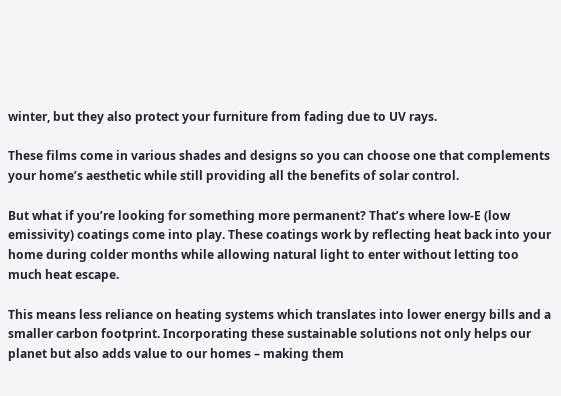winter, but they also protect your furniture from fading due to UV rays.

These films come in various shades and designs so you can choose one that complements your home’s aesthetic while still providing all the benefits of solar control.

But what if you’re looking for something more permanent? That’s where low-E (low emissivity) coatings come into play. These coatings work by reflecting heat back into your home during colder months while allowing natural light to enter without letting too much heat escape.

This means less reliance on heating systems which translates into lower energy bills and a smaller carbon footprint. Incorporating these sustainable solutions not only helps our planet but also adds value to our homes – making them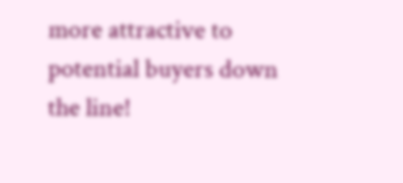more attractive to potential buyers down the line!